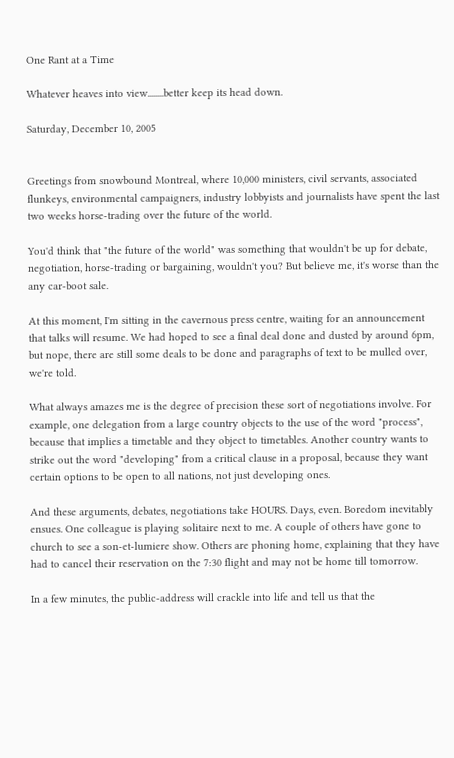One Rant at a Time

Whatever heaves into view........better keep its head down.

Saturday, December 10, 2005


Greetings from snowbound Montreal, where 10,000 ministers, civil servants, associated flunkeys, environmental campaigners, industry lobbyists and journalists have spent the last two weeks horse-trading over the future of the world.

You'd think that "the future of the world" was something that wouldn't be up for debate, negotiation, horse-trading or bargaining, wouldn't you? But believe me, it's worse than the any car-boot sale.

At this moment, I'm sitting in the cavernous press centre, waiting for an announcement that talks will resume. We had hoped to see a final deal done and dusted by around 6pm, but nope, there are still some deals to be done and paragraphs of text to be mulled over, we're told.

What always amazes me is the degree of precision these sort of negotiations involve. For example, one delegation from a large country objects to the use of the word "process", because that implies a timetable and they object to timetables. Another country wants to strike out the word "developing" from a critical clause in a proposal, because they want certain options to be open to all nations, not just developing ones.

And these arguments, debates, negotiations take HOURS. Days, even. Boredom inevitably ensues. One colleague is playing solitaire next to me. A couple of others have gone to church to see a son-et-lumiere show. Others are phoning home, explaining that they have had to cancel their reservation on the 7:30 flight and may not be home till tomorrow.

In a few minutes, the public-address will crackle into life and tell us that the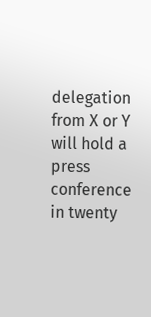delegation from X or Y will hold a press conference in twenty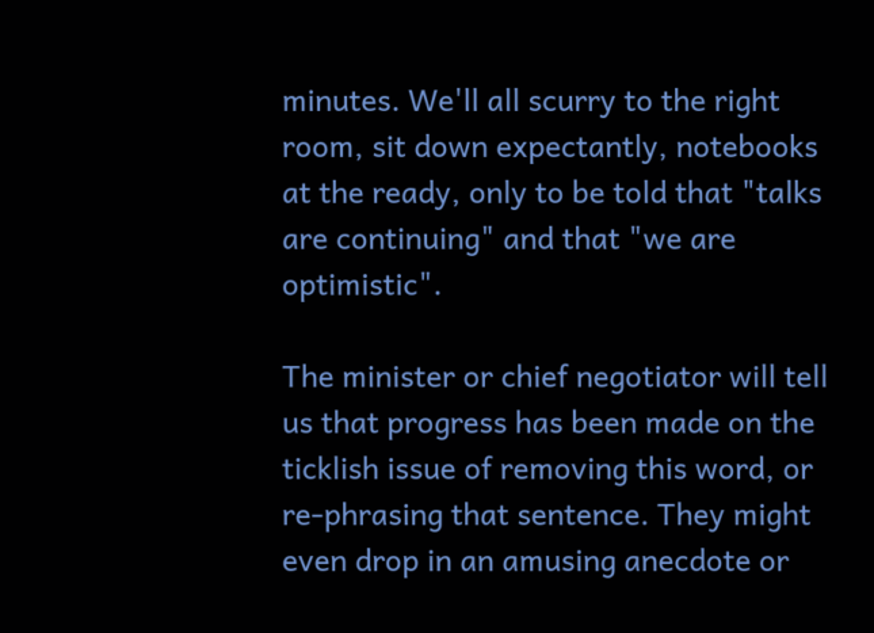minutes. We'll all scurry to the right room, sit down expectantly, notebooks at the ready, only to be told that "talks are continuing" and that "we are optimistic".

The minister or chief negotiator will tell us that progress has been made on the ticklish issue of removing this word, or re-phrasing that sentence. They might even drop in an amusing anecdote or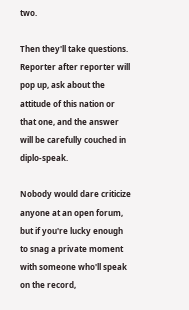two.

Then they'll take questions. Reporter after reporter will pop up, ask about the attitude of this nation or that one, and the answer will be carefully couched in diplo-speak.

Nobody would dare criticize anyone at an open forum, but if you're lucky enough to snag a private moment with someone who'll speak on the record,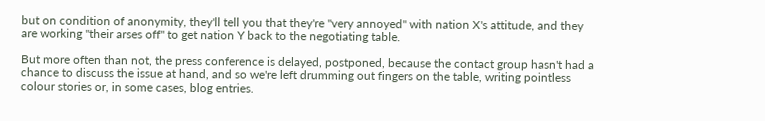but on condition of anonymity, they'll tell you that they're "very annoyed" with nation X's attitude, and they are working "their arses off" to get nation Y back to the negotiating table.

But more often than not, the press conference is delayed, postponed, because the contact group hasn't had a chance to discuss the issue at hand, and so we're left drumming out fingers on the table, writing pointless colour stories or, in some cases, blog entries.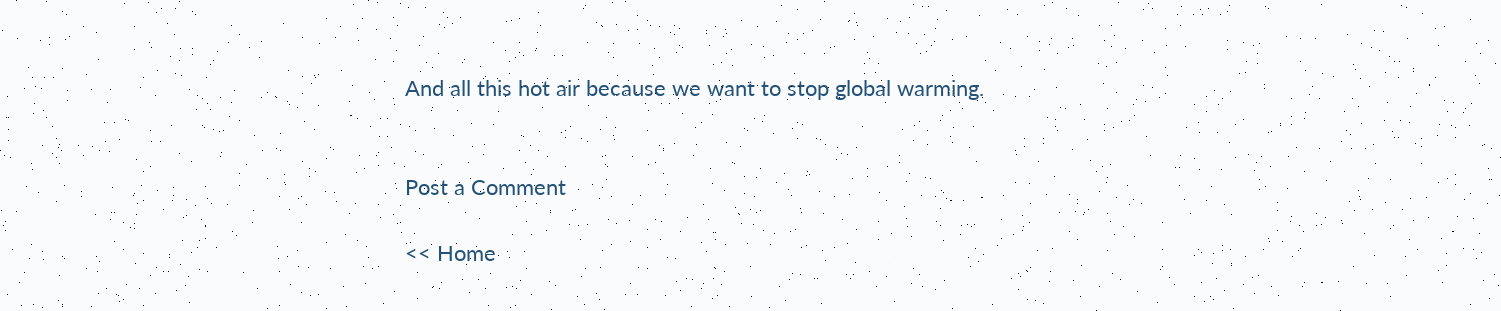And all this hot air because we want to stop global warming.


Post a Comment

<< Home